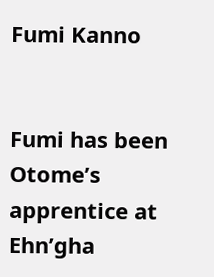Fumi Kanno


Fumi has been Otome’s apprentice at Ehn’gha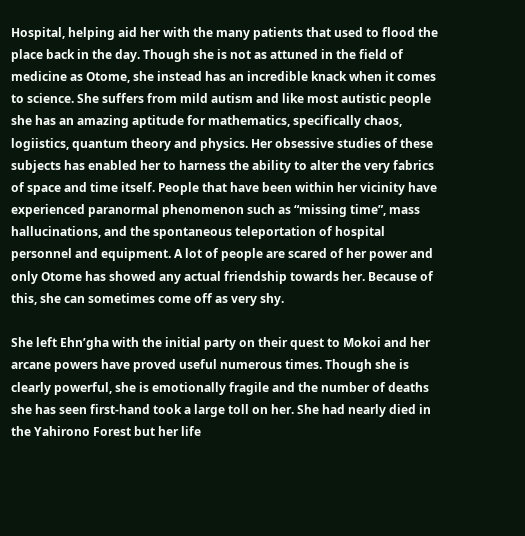Hospital, helping aid her with the many patients that used to flood the place back in the day. Though she is not as attuned in the field of medicine as Otome, she instead has an incredible knack when it comes to science. She suffers from mild autism and like most autistic people she has an amazing aptitude for mathematics, specifically chaos, logiistics, quantum theory and physics. Her obsessive studies of these subjects has enabled her to harness the ability to alter the very fabrics of space and time itself. People that have been within her vicinity have experienced paranormal phenomenon such as “missing time”, mass hallucinations, and the spontaneous teleportation of hospital personnel and equipment. A lot of people are scared of her power and only Otome has showed any actual friendship towards her. Because of this, she can sometimes come off as very shy.

She left Ehn’gha with the initial party on their quest to Mokoi and her arcane powers have proved useful numerous times. Though she is clearly powerful, she is emotionally fragile and the number of deaths she has seen first-hand took a large toll on her. She had nearly died in the Yahirono Forest but her life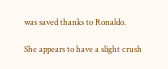was saved thanks to Ronaldo.

She appears to have a slight crush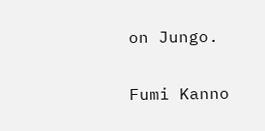on Jungo.

Fumi Kanno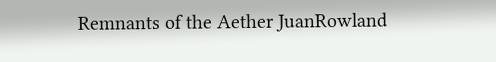Remnants of the Aether JuanRowland